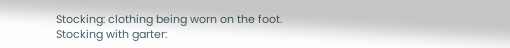Stocking: clothing being worn on the foot.
Stocking with garter: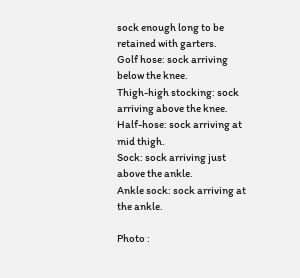sock enough long to be retained with garters.
Golf hose: sock arriving below the knee.
Thigh-high stocking: sock arriving above the knee.
Half-hose: sock arriving at mid thigh.
Sock: sock arriving just above the ankle.
Ankle sock: sock arriving at the ankle.

Photo :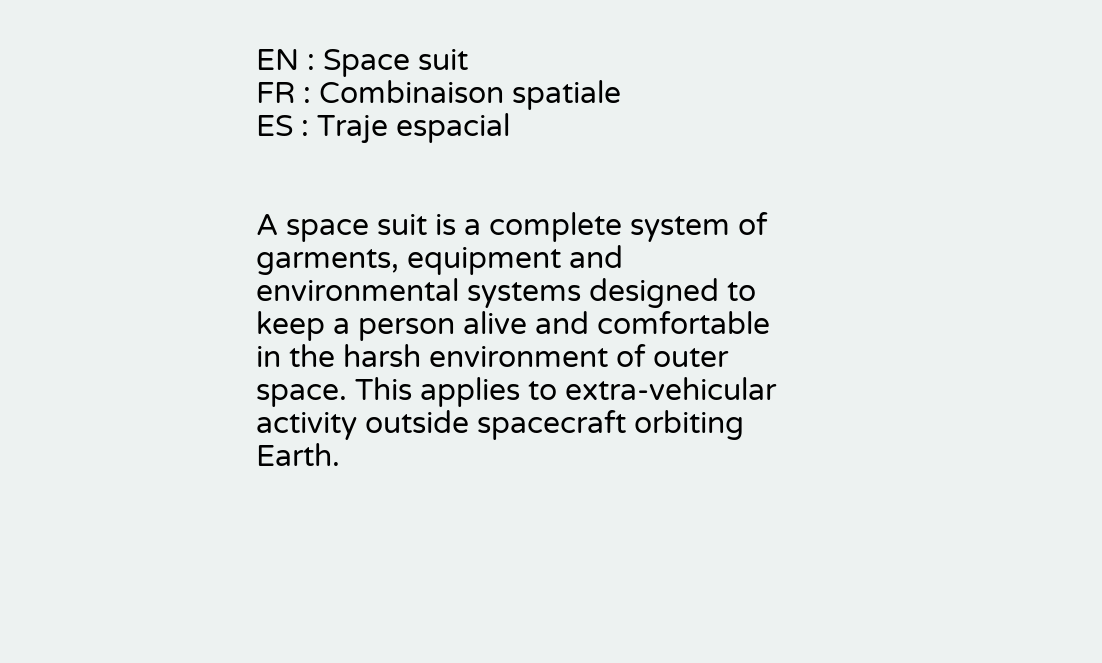EN : Space suit
FR : Combinaison spatiale
ES : Traje espacial


A space suit is a complete system of garments, equipment and environmental systems designed to keep a person alive and comfortable in the harsh environment of outer space. This applies to extra-vehicular activity outside spacecraft orbiting Earth.